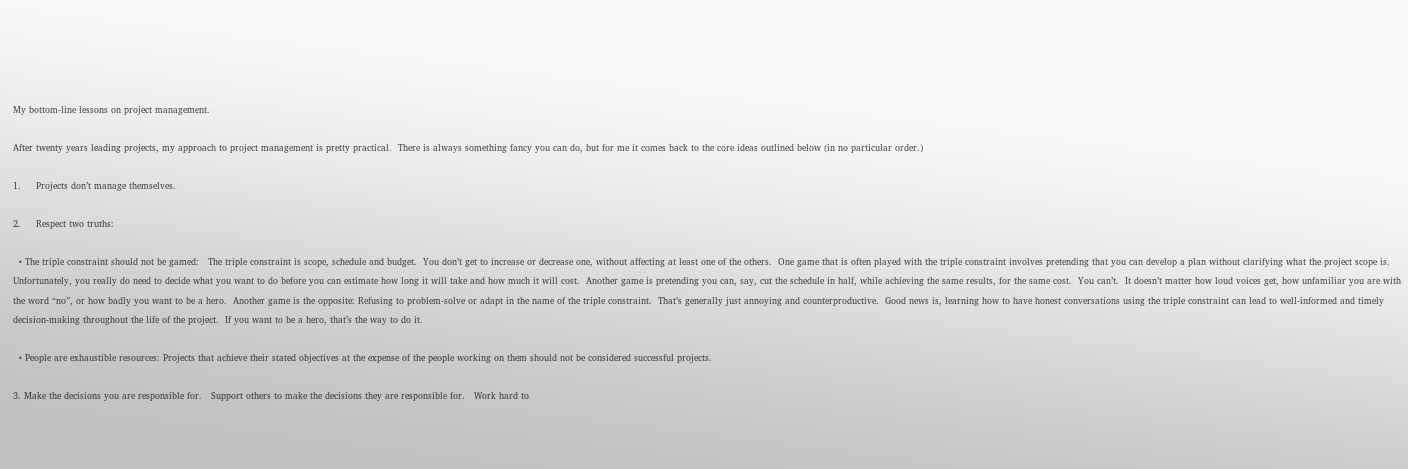My bottom-line lessons on project management.

After twenty years leading projects, my approach to project management is pretty practical.  There is always something fancy you can do, but for me it comes back to the core ideas outlined below (in no particular order.)

1.     Projects don’t manage themselves.

2.     Respect two truths:

  • The triple constraint should not be gamed:   The triple constraint is scope, schedule and budget.  You don’t get to increase or decrease one, without affecting at least one of the others.  One game that is often played with the triple constraint involves pretending that you can develop a plan without clarifying what the project scope is.  Unfortunately, you really do need to decide what you want to do before you can estimate how long it will take and how much it will cost.  Another game is pretending you can, say, cut the schedule in half, while achieving the same results, for the same cost.  You can’t.  It doesn’t matter how loud voices get, how unfamiliar you are with the word “no”, or how badly you want to be a hero.  Another game is the opposite: Refusing to problem-solve or adapt in the name of the triple constraint.  That’s generally just annoying and counterproductive.  Good news is, learning how to have honest conversations using the triple constraint can lead to well-informed and timely decision-making throughout the life of the project.  If you want to be a hero, that’s the way to do it.

  • People are exhaustible resources: Projects that achieve their stated objectives at the expense of the people working on them should not be considered successful projects.

3. Make the decisions you are responsible for.   Support others to make the decisions they are responsible for.   Work hard to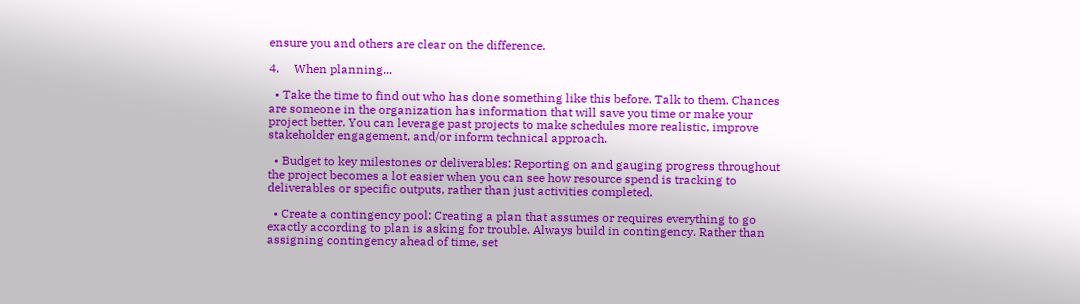ensure you and others are clear on the difference.

4.     When planning...

  • Take the time to find out who has done something like this before. Talk to them. Chances are someone in the organization has information that will save you time or make your project better. You can leverage past projects to make schedules more realistic, improve stakeholder engagement, and/or inform technical approach.

  • Budget to key milestones or deliverables: Reporting on and gauging progress throughout the project becomes a lot easier when you can see how resource spend is tracking to deliverables or specific outputs, rather than just activities completed.

  • Create a contingency pool: Creating a plan that assumes or requires everything to go exactly according to plan is asking for trouble. Always build in contingency. Rather than assigning contingency ahead of time, set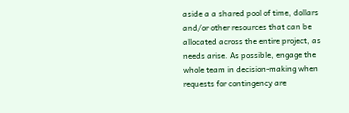aside a a shared pool of time, dollars and/or other resources that can be allocated across the entire project, as needs arise. As possible, engage the whole team in decision-making when requests for contingency are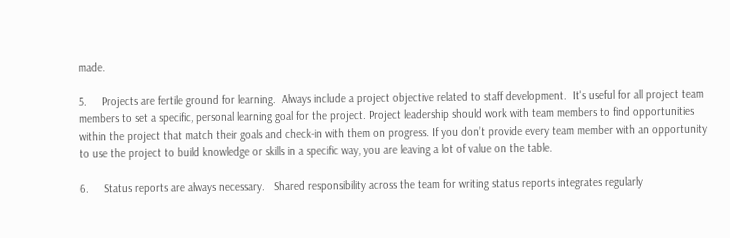made.

5.     Projects are fertile ground for learning.  Always include a project objective related to staff development.  It's useful for all project team members to set a specific, personal learning goal for the project. Project leadership should work with team members to find opportunities within the project that match their goals and check-in with them on progress. If you don’t provide every team member with an opportunity to use the project to build knowledge or skills in a specific way, you are leaving a lot of value on the table.

6.     Status reports are always necessary.   Shared responsibility across the team for writing status reports integrates regularly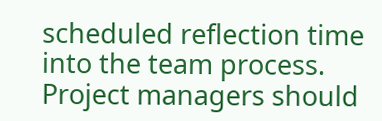scheduled reflection time into the team process. Project managers should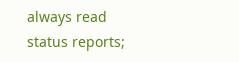always read status reports;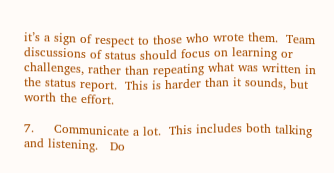it’s a sign of respect to those who wrote them.  Team discussions of status should focus on learning or challenges, rather than repeating what was written in the status report.  This is harder than it sounds, but worth the effort.

7.     Communicate a lot.  This includes both talking and listening.   Do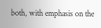both, with emphasis on the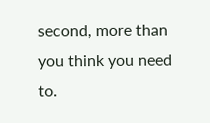second, more than you think you need to.